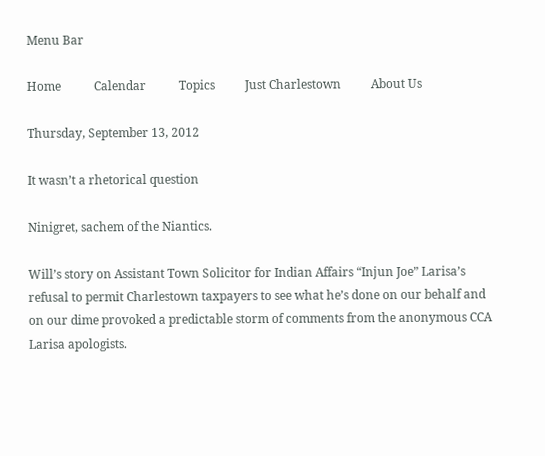Menu Bar

Home           Calendar           Topics          Just Charlestown          About Us

Thursday, September 13, 2012

It wasn’t a rhetorical question

Ninigret, sachem of the Niantics.

Will’s story on Assistant Town Solicitor for Indian Affairs “Injun Joe” Larisa’s refusal to permit Charlestown taxpayers to see what he’s done on our behalf and on our dime provoked a predictable storm of comments from the anonymous CCA Larisa apologists.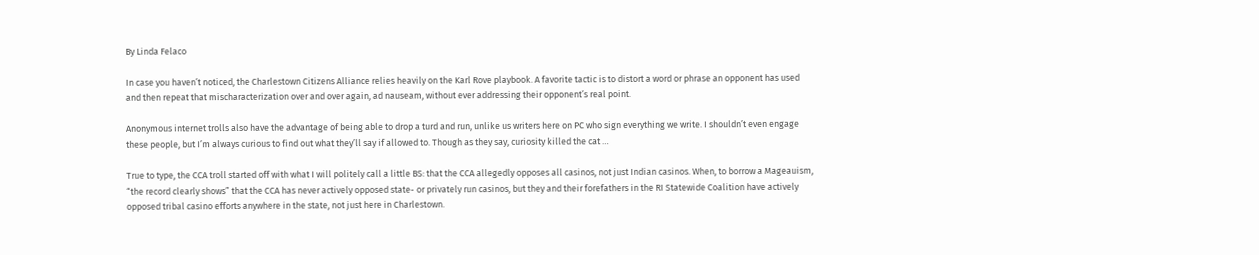By Linda Felaco

In case you haven’t noticed, the Charlestown Citizens Alliance relies heavily on the Karl Rove playbook. A favorite tactic is to distort a word or phrase an opponent has used and then repeat that mischaracterization over and over again, ad nauseam, without ever addressing their opponent’s real point.

Anonymous internet trolls also have the advantage of being able to drop a turd and run, unlike us writers here on PC who sign everything we write. I shouldn’t even engage these people, but I’m always curious to find out what they’ll say if allowed to. Though as they say, curiosity killed the cat …

True to type, the CCA troll started off with what I will politely call a little BS: that the CCA allegedly opposes all casinos, not just Indian casinos. When, to borrow a Mageauism, “the record clearly shows” that the CCA has never actively opposed state- or privately run casinos, but they and their forefathers in the RI Statewide Coalition have actively opposed tribal casino efforts anywhere in the state, not just here in Charlestown.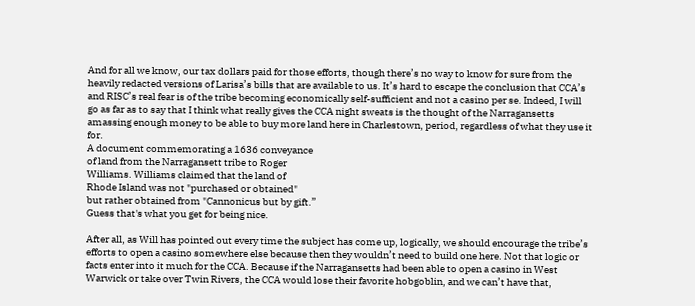And for all we know, our tax dollars paid for those efforts, though there’s no way to know for sure from the heavily redacted versions of Larisa’s bills that are available to us. It’s hard to escape the conclusion that CCA’s and RISC’s real fear is of the tribe becoming economically self-sufficient and not a casino per se. Indeed, I will go as far as to say that I think what really gives the CCA night sweats is the thought of the Narragansetts amassing enough money to be able to buy more land here in Charlestown, period, regardless of what they use it for.
A document commemorating a 1636 conveyance
of land from the Narragansett tribe to Roger
Williams. Williams claimed that the land of
Rhode Island was not "purchased or obtained"
but rather obtained from "Cannonicus but by gift.”
Guess that's what you get for being nice.

After all, as Will has pointed out every time the subject has come up, logically, we should encourage the tribe’s efforts to open a casino somewhere else because then they wouldn’t need to build one here. Not that logic or facts enter into it much for the CCA. Because if the Narragansetts had been able to open a casino in West Warwick or take over Twin Rivers, the CCA would lose their favorite hobgoblin, and we can’t have that,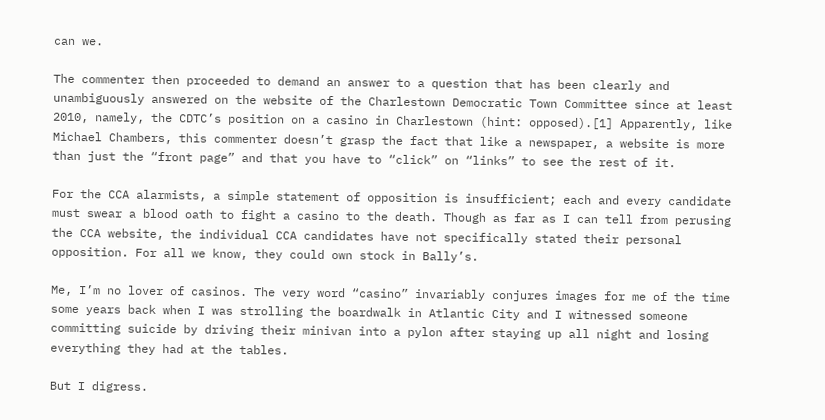can we.

The commenter then proceeded to demand an answer to a question that has been clearly and unambiguously answered on the website of the Charlestown Democratic Town Committee since at least 2010, namely, the CDTC’s position on a casino in Charlestown (hint: opposed).[1] Apparently, like Michael Chambers, this commenter doesn’t grasp the fact that like a newspaper, a website is more than just the “front page” and that you have to “click” on “links” to see the rest of it.

For the CCA alarmists, a simple statement of opposition is insufficient; each and every candidate must swear a blood oath to fight a casino to the death. Though as far as I can tell from perusing the CCA website, the individual CCA candidates have not specifically stated their personal opposition. For all we know, they could own stock in Bally’s.

Me, I’m no lover of casinos. The very word “casino” invariably conjures images for me of the time some years back when I was strolling the boardwalk in Atlantic City and I witnessed someone committing suicide by driving their minivan into a pylon after staying up all night and losing everything they had at the tables.

But I digress.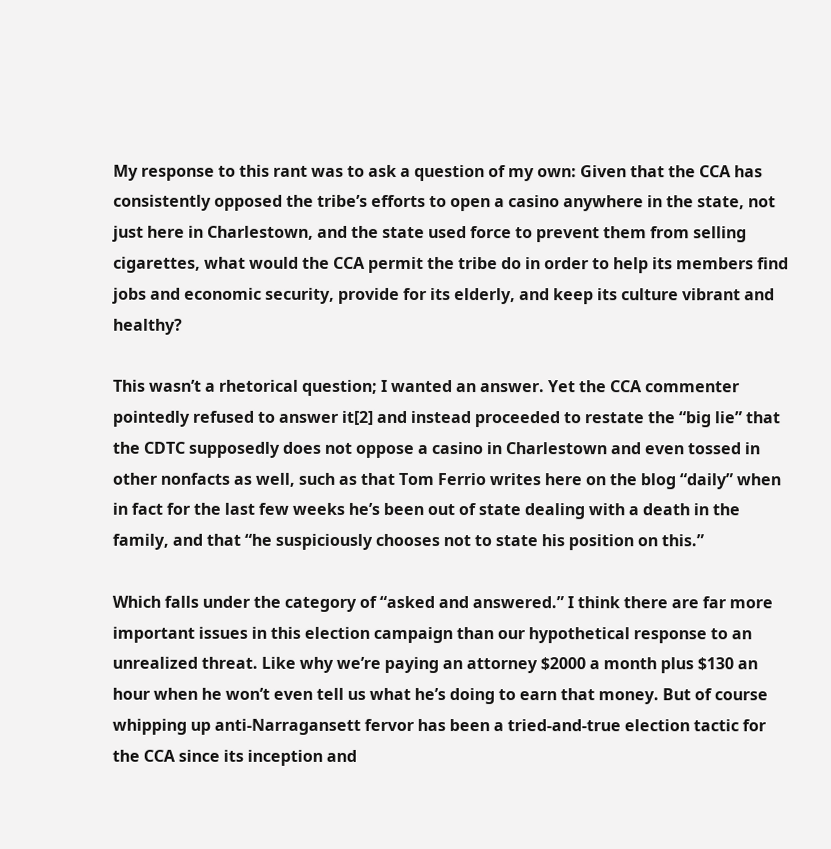My response to this rant was to ask a question of my own: Given that the CCA has consistently opposed the tribe’s efforts to open a casino anywhere in the state, not just here in Charlestown, and the state used force to prevent them from selling cigarettes, what would the CCA permit the tribe do in order to help its members find jobs and economic security, provide for its elderly, and keep its culture vibrant and healthy?

This wasn’t a rhetorical question; I wanted an answer. Yet the CCA commenter pointedly refused to answer it[2] and instead proceeded to restate the “big lie” that the CDTC supposedly does not oppose a casino in Charlestown and even tossed in other nonfacts as well, such as that Tom Ferrio writes here on the blog “daily” when in fact for the last few weeks he’s been out of state dealing with a death in the family, and that “he suspiciously chooses not to state his position on this.”

Which falls under the category of “asked and answered.” I think there are far more important issues in this election campaign than our hypothetical response to an unrealized threat. Like why we’re paying an attorney $2000 a month plus $130 an hour when he won’t even tell us what he’s doing to earn that money. But of course whipping up anti-Narragansett fervor has been a tried-and-true election tactic for the CCA since its inception and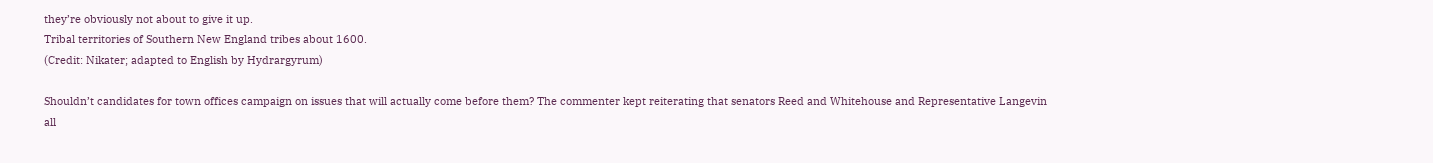they’re obviously not about to give it up.
Tribal territories of Southern New England tribes about 1600.
(Credit: Nikater; adapted to English by Hydrargyrum)

Shouldn’t candidates for town offices campaign on issues that will actually come before them? The commenter kept reiterating that senators Reed and Whitehouse and Representative Langevin all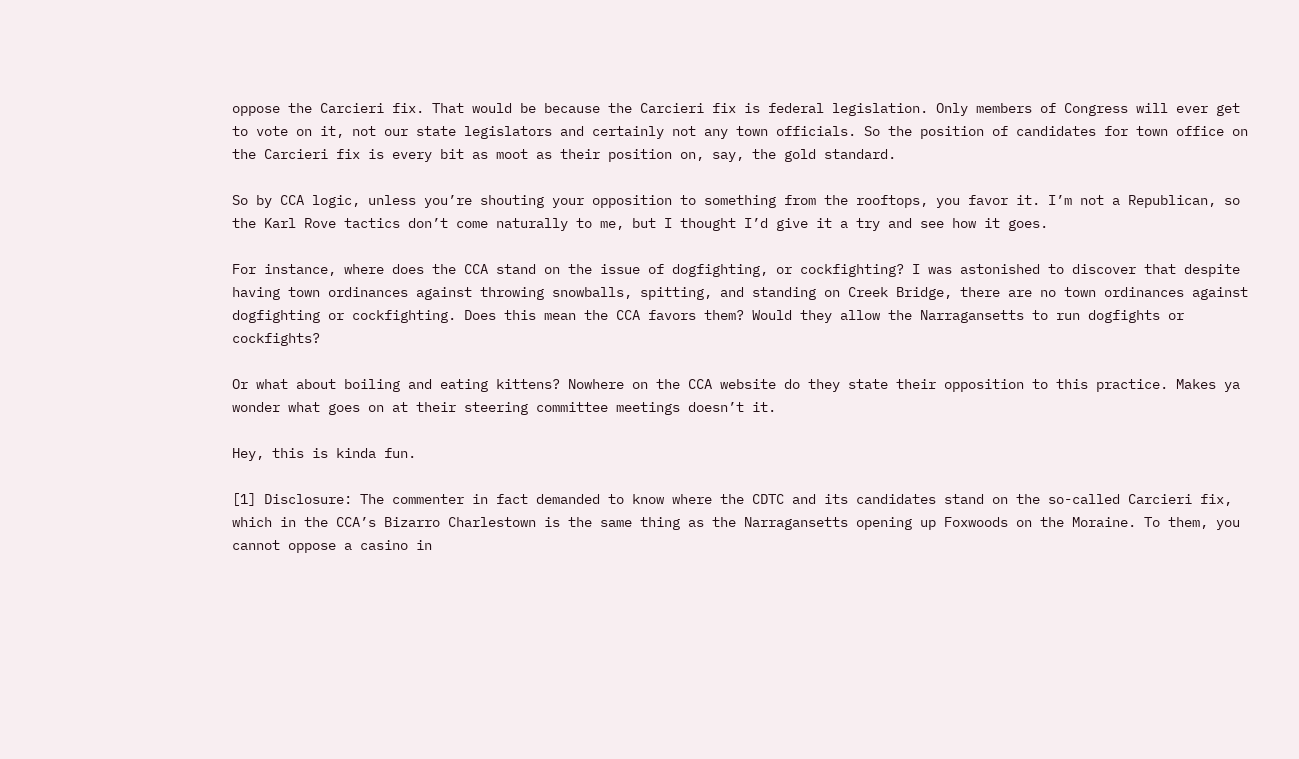oppose the Carcieri fix. That would be because the Carcieri fix is federal legislation. Only members of Congress will ever get to vote on it, not our state legislators and certainly not any town officials. So the position of candidates for town office on the Carcieri fix is every bit as moot as their position on, say, the gold standard.

So by CCA logic, unless you’re shouting your opposition to something from the rooftops, you favor it. I’m not a Republican, so the Karl Rove tactics don’t come naturally to me, but I thought I’d give it a try and see how it goes.

For instance, where does the CCA stand on the issue of dogfighting, or cockfighting? I was astonished to discover that despite having town ordinances against throwing snowballs, spitting, and standing on Creek Bridge, there are no town ordinances against dogfighting or cockfighting. Does this mean the CCA favors them? Would they allow the Narragansetts to run dogfights or cockfights?

Or what about boiling and eating kittens? Nowhere on the CCA website do they state their opposition to this practice. Makes ya wonder what goes on at their steering committee meetings doesn’t it.

Hey, this is kinda fun.

[1] Disclosure: The commenter in fact demanded to know where the CDTC and its candidates stand on the so-called Carcieri fix, which in the CCA’s Bizarro Charlestown is the same thing as the Narragansetts opening up Foxwoods on the Moraine. To them, you cannot oppose a casino in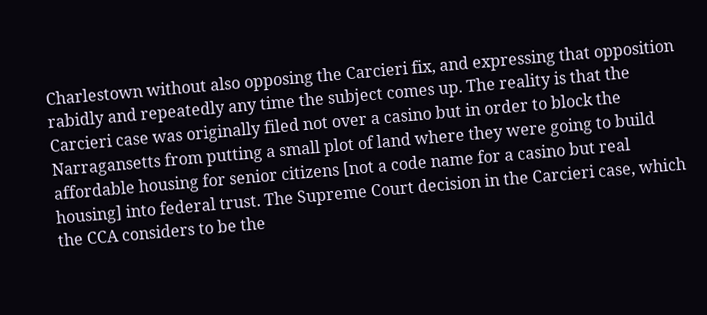Charlestown without also opposing the Carcieri fix, and expressing that opposition rabidly and repeatedly any time the subject comes up. The reality is that the Carcieri case was originally filed not over a casino but in order to block the Narragansetts from putting a small plot of land where they were going to build affordable housing for senior citizens [not a code name for a casino but real housing] into federal trust. The Supreme Court decision in the Carcieri case, which the CCA considers to be the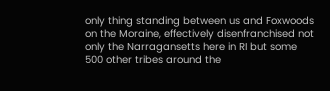only thing standing between us and Foxwoods on the Moraine, effectively disenfranchised not only the Narragansetts here in RI but some 500 other tribes around the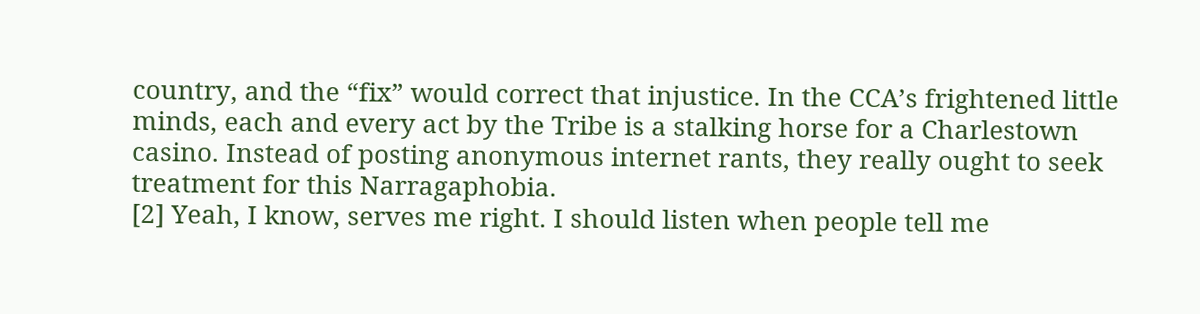country, and the “fix” would correct that injustice. In the CCA’s frightened little minds, each and every act by the Tribe is a stalking horse for a Charlestown casino. Instead of posting anonymous internet rants, they really ought to seek treatment for this Narragaphobia.
[2] Yeah, I know, serves me right. I should listen when people tell me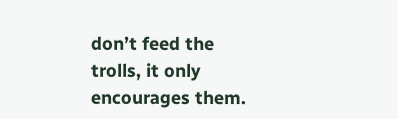don’t feed the trolls, it only encourages them.